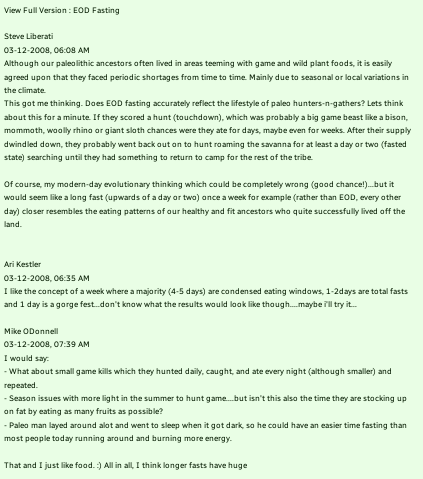View Full Version : EOD Fasting

Steve Liberati
03-12-2008, 06:08 AM
Although our paleolithic ancestors often lived in areas teeming with game and wild plant foods, it is easily agreed upon that they faced periodic shortages from time to time. Mainly due to seasonal or local variations in the climate.
This got me thinking. Does EOD fasting accurately reflect the lifestyle of paleo hunters-n-gathers? Lets think about this for a minute. If they scored a hunt (touchdown), which was probably a big game beast like a bison, mommoth, woolly rhino or giant sloth chances were they ate for days, maybe even for weeks. After their supply dwindled down, they probably went back out on to hunt roaming the savanna for at least a day or two (fasted state) searching until they had something to return to camp for the rest of the tribe.

Of course, my modern-day evolutionary thinking which could be completely wrong (good chance!)...but it would seem like a long fast (upwards of a day or two) once a week for example (rather than EOD, every other day) closer resembles the eating patterns of our healthy and fit ancestors who quite successfully lived off the land.


Ari Kestler
03-12-2008, 06:35 AM
I like the concept of a week where a majority (4-5 days) are condensed eating windows, 1-2days are total fasts and 1 day is a gorge fest...don't know what the results would look like though....maybe i'll try it...

Mike ODonnell
03-12-2008, 07:39 AM
I would say:
- What about small game kills which they hunted daily, caught, and ate every night (although smaller) and repeated.
- Season issues with more light in the summer to hunt game....but isn't this also the time they are stocking up on fat by eating as many fruits as possible?
- Paleo man layed around alot and went to sleep when it got dark, so he could have an easier time fasting than most people today running around and burning more energy.

That and I just like food. :) All in all, I think longer fasts have huge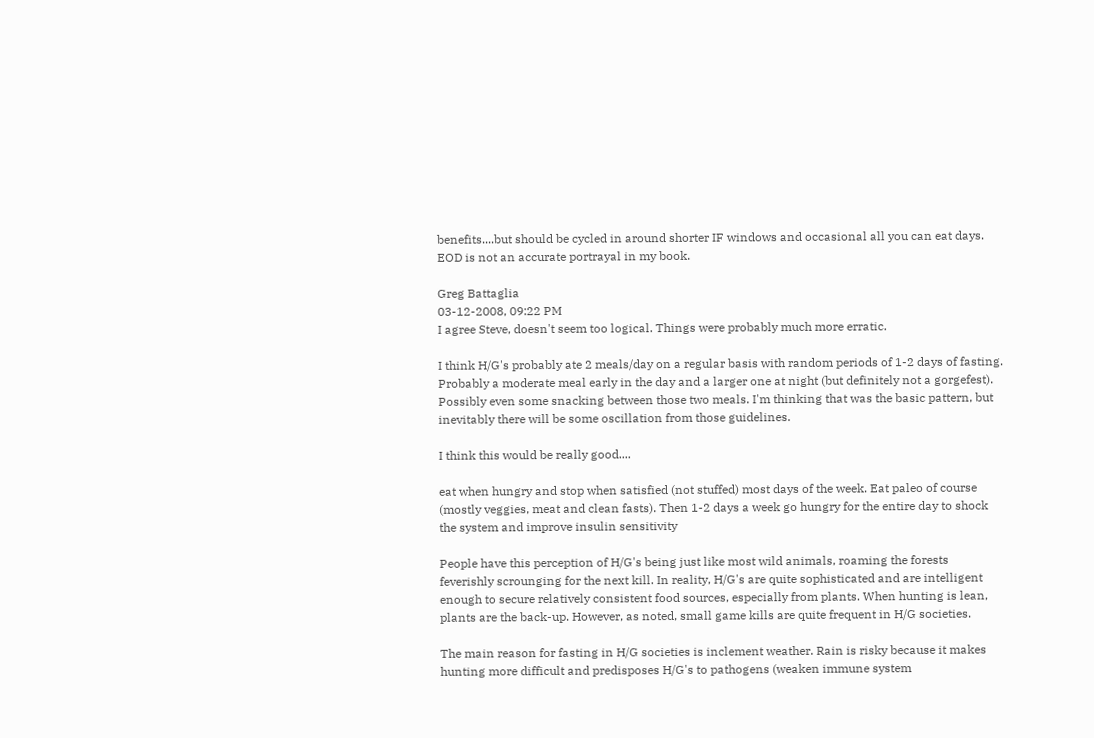benefits....but should be cycled in around shorter IF windows and occasional all you can eat days. EOD is not an accurate portrayal in my book.

Greg Battaglia
03-12-2008, 09:22 PM
I agree Steve, doesn't seem too logical. Things were probably much more erratic.

I think H/G's probably ate 2 meals/day on a regular basis with random periods of 1-2 days of fasting. Probably a moderate meal early in the day and a larger one at night (but definitely not a gorgefest). Possibly even some snacking between those two meals. I'm thinking that was the basic pattern, but inevitably there will be some oscillation from those guidelines.

I think this would be really good....

eat when hungry and stop when satisfied (not stuffed) most days of the week. Eat paleo of course (mostly veggies, meat and clean fasts). Then 1-2 days a week go hungry for the entire day to shock the system and improve insulin sensitivity

People have this perception of H/G's being just like most wild animals, roaming the forests feverishly scrounging for the next kill. In reality, H/G's are quite sophisticated and are intelligent enough to secure relatively consistent food sources, especially from plants. When hunting is lean, plants are the back-up. However, as noted, small game kills are quite frequent in H/G societies.

The main reason for fasting in H/G societies is inclement weather. Rain is risky because it makes hunting more difficult and predisposes H/G's to pathogens (weaken immune system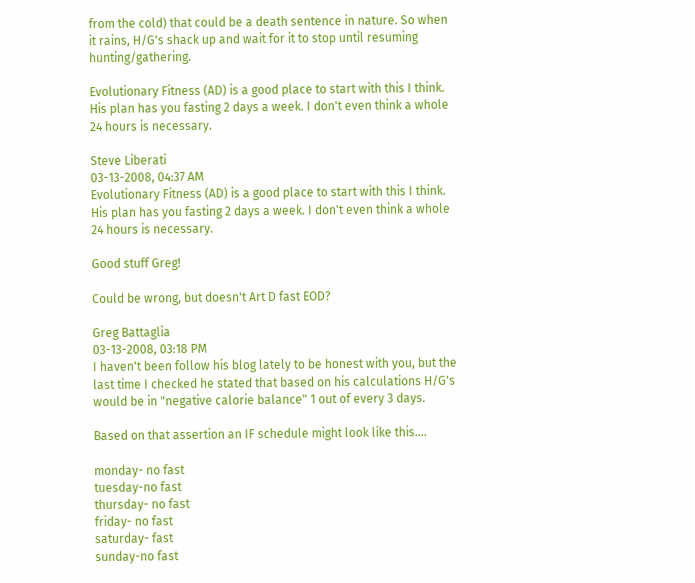from the cold) that could be a death sentence in nature. So when it rains, H/G's shack up and wait for it to stop until resuming hunting/gathering.

Evolutionary Fitness (AD) is a good place to start with this I think. His plan has you fasting 2 days a week. I don't even think a whole 24 hours is necessary.

Steve Liberati
03-13-2008, 04:37 AM
Evolutionary Fitness (AD) is a good place to start with this I think. His plan has you fasting 2 days a week. I don't even think a whole 24 hours is necessary.

Good stuff Greg!

Could be wrong, but doesn't Art D fast EOD?

Greg Battaglia
03-13-2008, 03:18 PM
I haven't been follow his blog lately to be honest with you, but the last time I checked he stated that based on his calculations H/G's would be in "negative calorie balance" 1 out of every 3 days.

Based on that assertion an IF schedule might look like this....

monday- no fast
tuesday-no fast
thursday- no fast
friday- no fast
saturday- fast
sunday-no fast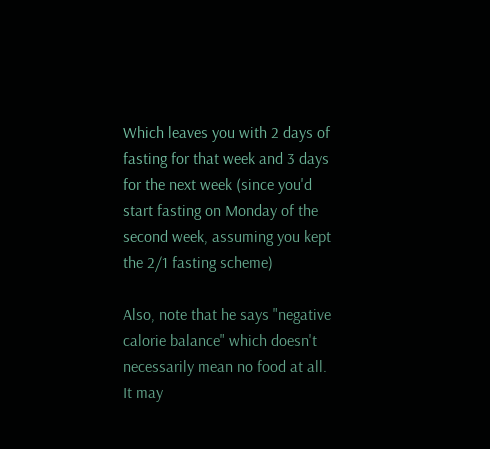Which leaves you with 2 days of fasting for that week and 3 days for the next week (since you'd start fasting on Monday of the second week, assuming you kept the 2/1 fasting scheme)

Also, note that he says "negative calorie balance" which doesn't necessarily mean no food at all. It may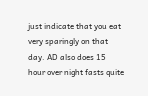just indicate that you eat very sparingly on that day. AD also does 15 hour over night fasts quite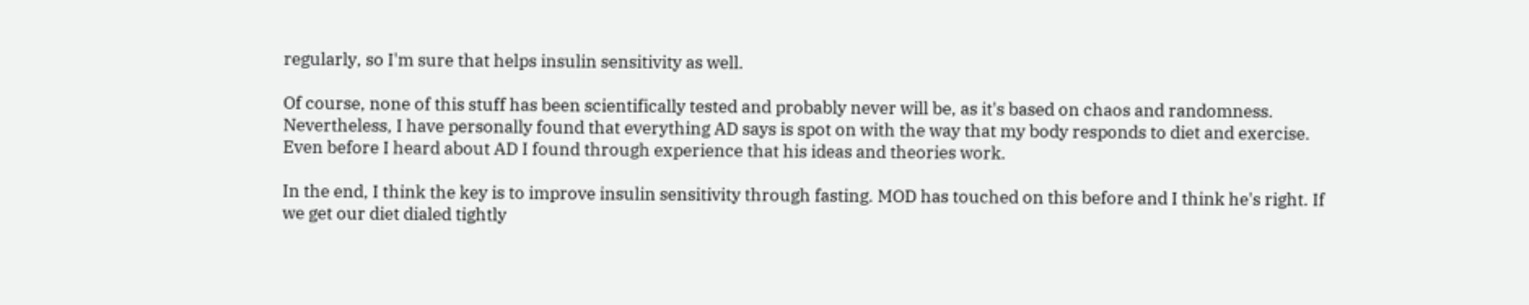regularly, so I'm sure that helps insulin sensitivity as well.

Of course, none of this stuff has been scientifically tested and probably never will be, as it's based on chaos and randomness. Nevertheless, I have personally found that everything AD says is spot on with the way that my body responds to diet and exercise. Even before I heard about AD I found through experience that his ideas and theories work.

In the end, I think the key is to improve insulin sensitivity through fasting. MOD has touched on this before and I think he's right. If we get our diet dialed tightly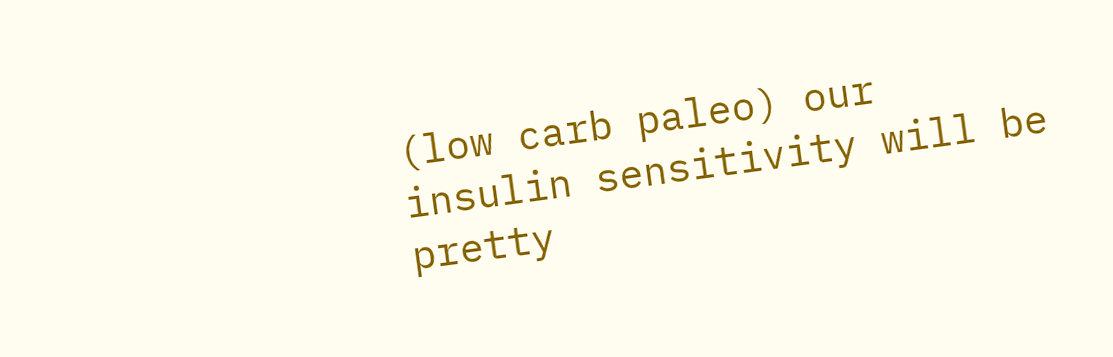(low carb paleo) our insulin sensitivity will be pretty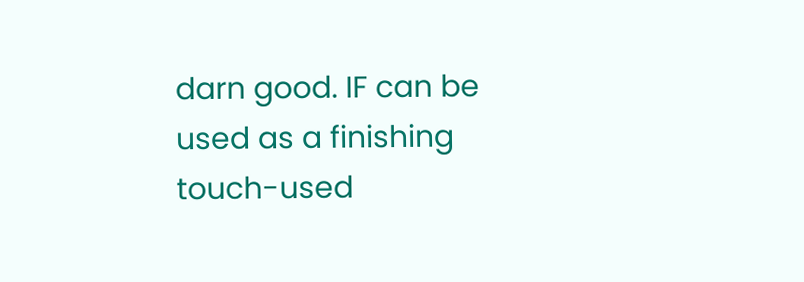darn good. IF can be used as a finishing touch-used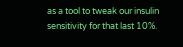as a tool to tweak our insulin sensitivity for that last 10%.